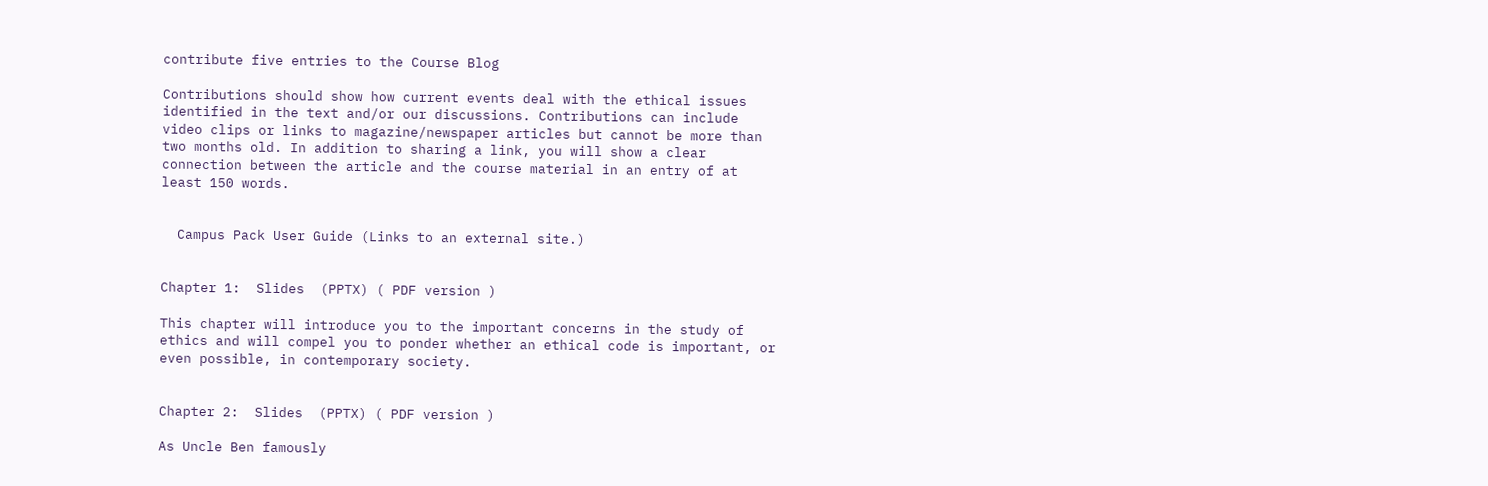contribute five entries to the Course Blog

Contributions should show how current events deal with the ethical issues identified in the text and/or our discussions. Contributions can include video clips or links to magazine/newspaper articles but cannot be more than two months old. In addition to sharing a link, you will show a clear connection between the article and the course material in an entry of at least 150 words.


  Campus Pack User Guide (Links to an external site.)


Chapter 1:  Slides  (PPTX) ( PDF version )

This chapter will introduce you to the important concerns in the study of ethics and will compel you to ponder whether an ethical code is important, or even possible, in contemporary society.


Chapter 2:  Slides  (PPTX) ( PDF version )

As Uncle Ben famously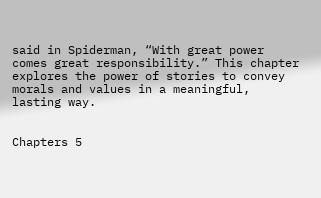said in Spiderman, “With great power comes great responsibility.” This chapter explores the power of stories to convey morals and values in a meaningful, lasting way.


Chapters 5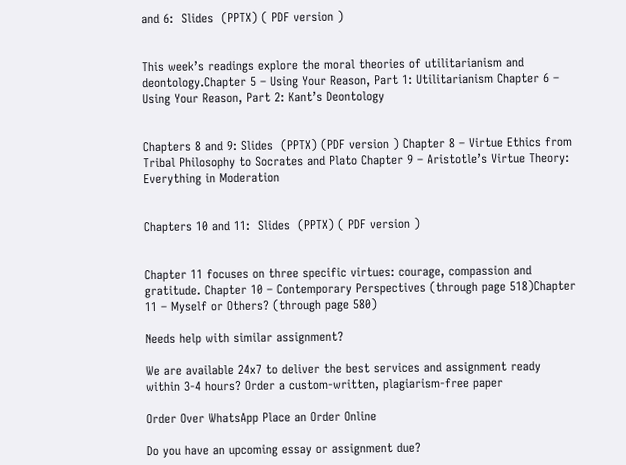and 6:  Slides  (PPTX) ( PDF version )


This week’s readings explore the moral theories of utilitarianism and deontology.Chapter 5 – Using Your Reason, Part 1: Utilitarianism Chapter 6 – Using Your Reason, Part 2: Kant’s Deontology


Chapters 8 and 9: Slides  (PPTX) (PDF version ) Chapter 8 – Virtue Ethics from Tribal Philosophy to Socrates and Plato Chapter 9 – Aristotle’s Virtue Theory: Everything in Moderation


Chapters 10 and 11:  Slides  (PPTX) ( PDF version )


Chapter 11 focuses on three specific virtues: courage, compassion and gratitude. Chapter 10 – Contemporary Perspectives (through page 518)Chapter 11 – Myself or Others? (through page 580)

Needs help with similar assignment?

We are available 24x7 to deliver the best services and assignment ready within 3-4 hours? Order a custom-written, plagiarism-free paper

Order Over WhatsApp Place an Order Online

Do you have an upcoming essay or assignment due?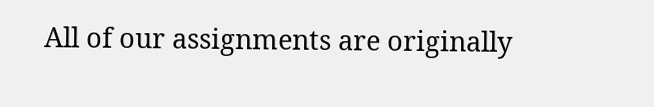All of our assignments are originally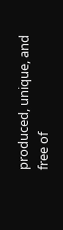produced, unique, and free of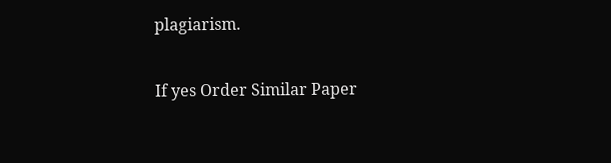plagiarism.

If yes Order Similar Paper